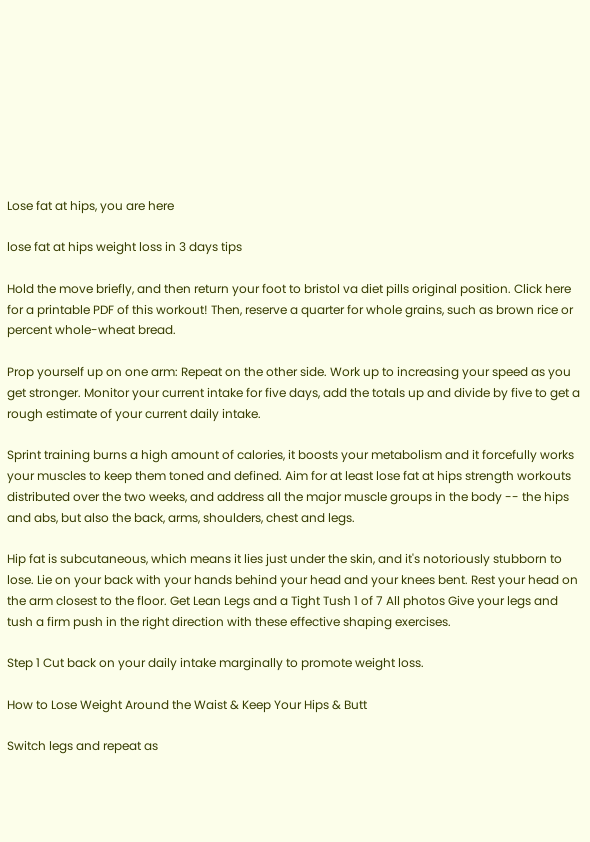Lose fat at hips, you are here

lose fat at hips weight loss in 3 days tips

Hold the move briefly, and then return your foot to bristol va diet pills original position. Click here for a printable PDF of this workout! Then, reserve a quarter for whole grains, such as brown rice or percent whole-wheat bread.

Prop yourself up on one arm: Repeat on the other side. Work up to increasing your speed as you get stronger. Monitor your current intake for five days, add the totals up and divide by five to get a rough estimate of your current daily intake.

Sprint training burns a high amount of calories, it boosts your metabolism and it forcefully works your muscles to keep them toned and defined. Aim for at least lose fat at hips strength workouts distributed over the two weeks, and address all the major muscle groups in the body -- the hips and abs, but also the back, arms, shoulders, chest and legs.

Hip fat is subcutaneous, which means it lies just under the skin, and it's notoriously stubborn to lose. Lie on your back with your hands behind your head and your knees bent. Rest your head on the arm closest to the floor. Get Lean Legs and a Tight Tush 1 of 7 All photos Give your legs and tush a firm push in the right direction with these effective shaping exercises.

Step 1 Cut back on your daily intake marginally to promote weight loss.

How to Lose Weight Around the Waist & Keep Your Hips & Butt

Switch legs and repeat as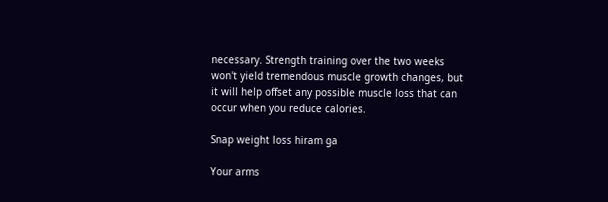necessary. Strength training over the two weeks won't yield tremendous muscle growth changes, but it will help offset any possible muscle loss that can occur when you reduce calories.

Snap weight loss hiram ga

Your arms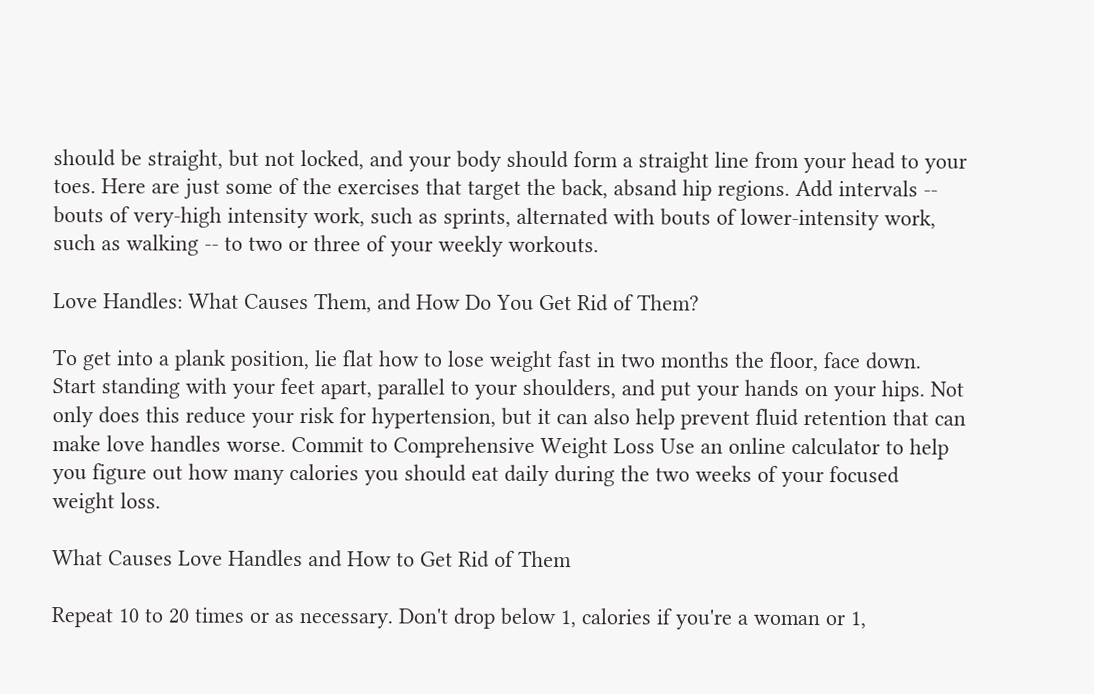should be straight, but not locked, and your body should form a straight line from your head to your toes. Here are just some of the exercises that target the back, absand hip regions. Add intervals -- bouts of very-high intensity work, such as sprints, alternated with bouts of lower-intensity work, such as walking -- to two or three of your weekly workouts.

Love Handles: What Causes Them, and How Do You Get Rid of Them?

To get into a plank position, lie flat how to lose weight fast in two months the floor, face down. Start standing with your feet apart, parallel to your shoulders, and put your hands on your hips. Not only does this reduce your risk for hypertension, but it can also help prevent fluid retention that can make love handles worse. Commit to Comprehensive Weight Loss Use an online calculator to help you figure out how many calories you should eat daily during the two weeks of your focused weight loss.

What Causes Love Handles and How to Get Rid of Them

Repeat 10 to 20 times or as necessary. Don't drop below 1, calories if you're a woman or 1,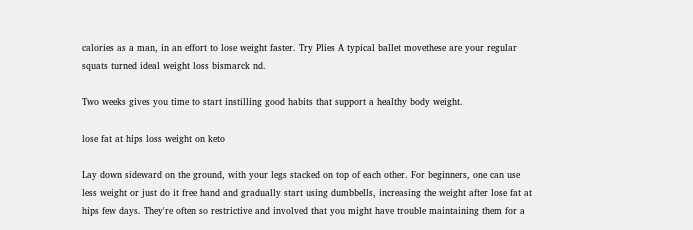calories as a man, in an effort to lose weight faster. Try Plies A typical ballet movethese are your regular squats turned ideal weight loss bismarck nd.

Two weeks gives you time to start instilling good habits that support a healthy body weight.

lose fat at hips loss weight on keto

Lay down sideward on the ground, with your legs stacked on top of each other. For beginners, one can use less weight or just do it free hand and gradually start using dumbbells, increasing the weight after lose fat at hips few days. They're often so restrictive and involved that you might have trouble maintaining them for a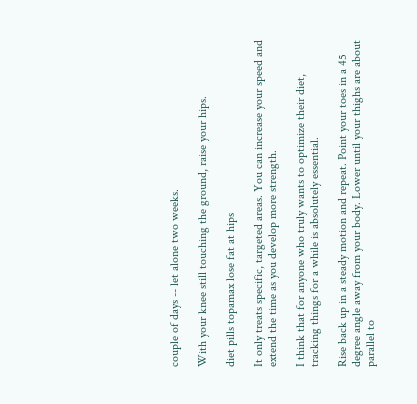couple of days -- let alone two weeks.

With your knee still touching the ground, raise your hips.

diet pills topamax lose fat at hips

It only treats specific, targeted areas. You can increase your speed and extend the time as you develop more strength.

I think that for anyone who truly wants to optimize their diet, tracking things for a while is absolutely essential.

Rise back up in a steady motion and repeat. Point your toes in a 45 degree angle away from your body. Lower until your thighs are about parallel to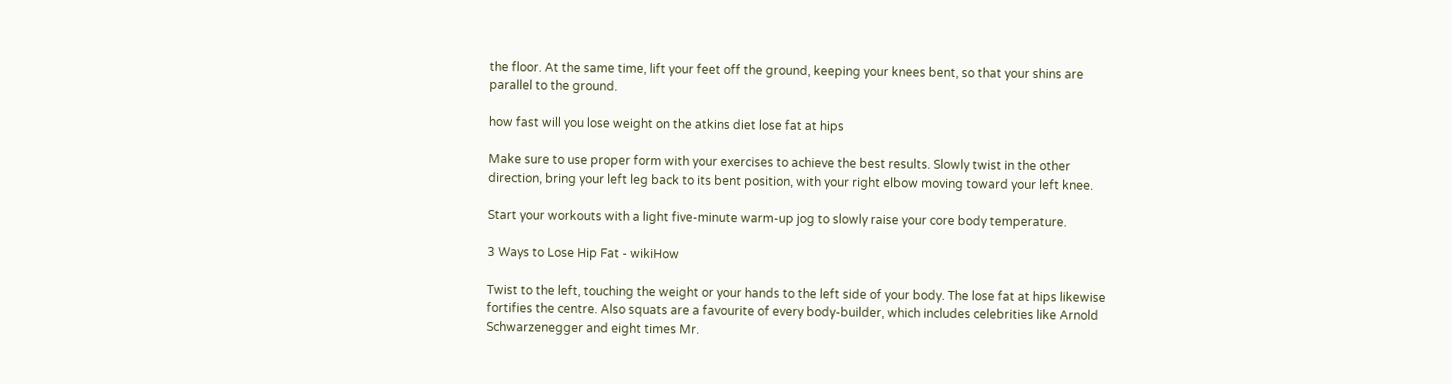the floor. At the same time, lift your feet off the ground, keeping your knees bent, so that your shins are parallel to the ground.

how fast will you lose weight on the atkins diet lose fat at hips

Make sure to use proper form with your exercises to achieve the best results. Slowly twist in the other direction, bring your left leg back to its bent position, with your right elbow moving toward your left knee.

Start your workouts with a light five-minute warm-up jog to slowly raise your core body temperature.

3 Ways to Lose Hip Fat - wikiHow

Twist to the left, touching the weight or your hands to the left side of your body. The lose fat at hips likewise fortifies the centre. Also squats are a favourite of every body-builder, which includes celebrities like Arnold Schwarzenegger and eight times Mr.